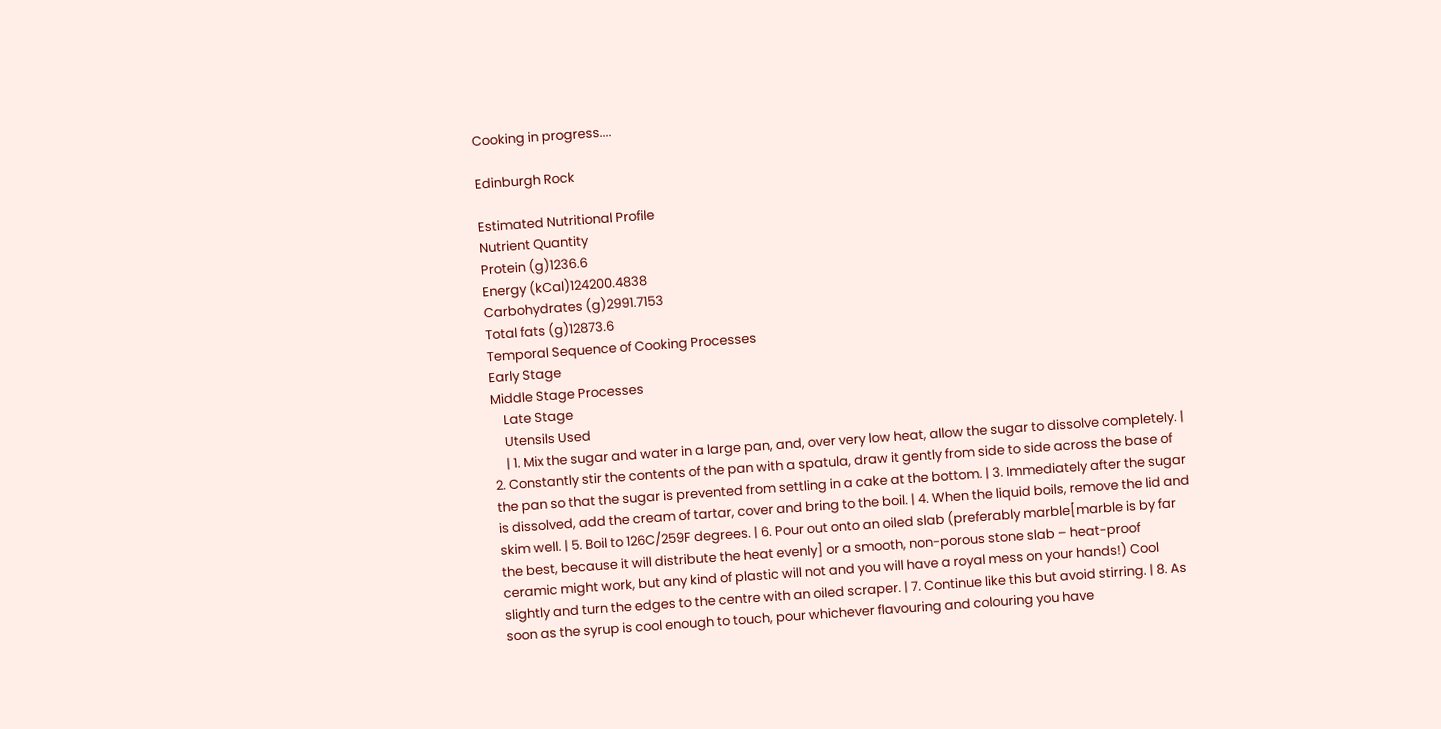Cooking in progress....

Edinburgh Rock

Estimated Nutritional Profile
Nutrient Quantity
Protein (g)1236.6
Energy (kCal)124200.4838
Carbohydrates (g)2991.7153
Total fats (g)12873.6
Temporal Sequence of Cooking Processes
Early Stage
Middle Stage Processes
    Late Stage
    Utensils Used
    | 1. Mix the sugar and water in a large pan, and, over very low heat, allow the sugar to dissolve completely. | 2. Constantly stir the contents of the pan with a spatula, draw it gently from side to side across the base of the pan so that the sugar is prevented from settling in a cake at the bottom. | 3. Immediately after the sugar is dissolved, add the cream of tartar, cover and bring to the boil. | 4. When the liquid boils, remove the lid and skim well. | 5. Boil to 126C/259F degrees. | 6. Pour out onto an oiled slab (preferably marble[marble is by far the best, because it will distribute the heat evenly] or a smooth, non-porous stone slab – heat-proof ceramic might work, but any kind of plastic will not and you will have a royal mess on your hands!) Cool slightly and turn the edges to the centre with an oiled scraper. | 7. Continue like this but avoid stirring. | 8. As soon as the syrup is cool enough to touch, pour whichever flavouring and colouring you have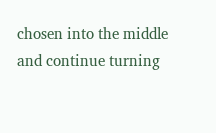chosen into the middle and continue turning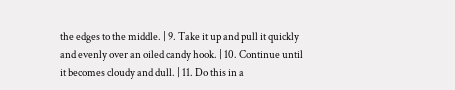the edges to the middle. | 9. Take it up and pull it quickly and evenly over an oiled candy hook. | 10. Continue until it becomes cloudy and dull. | 11. Do this in a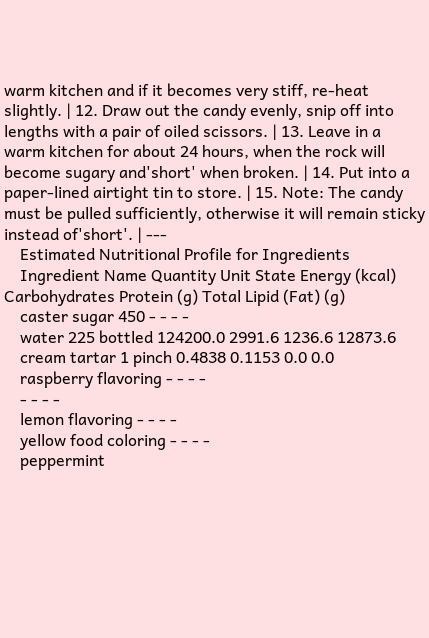warm kitchen and if it becomes very stiff, re-heat slightly. | 12. Draw out the candy evenly, snip off into lengths with a pair of oiled scissors. | 13. Leave in a warm kitchen for about 24 hours, when the rock will become sugary and'short' when broken. | 14. Put into a paper-lined airtight tin to store. | 15. Note: The candy must be pulled sufficiently, otherwise it will remain sticky instead of'short'. | ---
    Estimated Nutritional Profile for Ingredients
    Ingredient Name Quantity Unit State Energy (kcal) Carbohydrates Protein (g) Total Lipid (Fat) (g)
    caster sugar 450 - - - -
    water 225 bottled 124200.0 2991.6 1236.6 12873.6
    cream tartar 1 pinch 0.4838 0.1153 0.0 0.0
    raspberry flavoring - - - -
    - - - -
    lemon flavoring - - - -
    yellow food coloring - - - -
    peppermint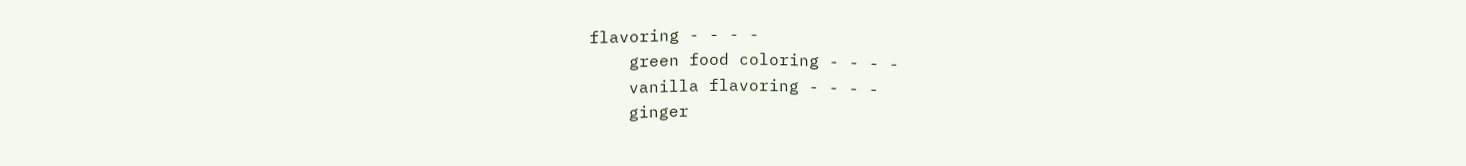flavoring - - - -
    green food coloring - - - -
    vanilla flavoring - - - -
    ginger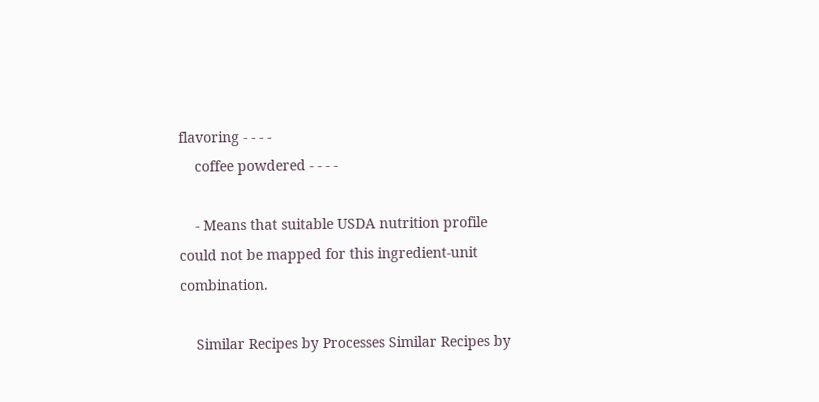flavoring - - - -
    coffee powdered - - - -

    - Means that suitable USDA nutrition profile could not be mapped for this ingredient-unit combination.

    Similar Recipes by Processes Similar Recipes by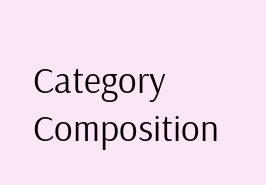Category Composition